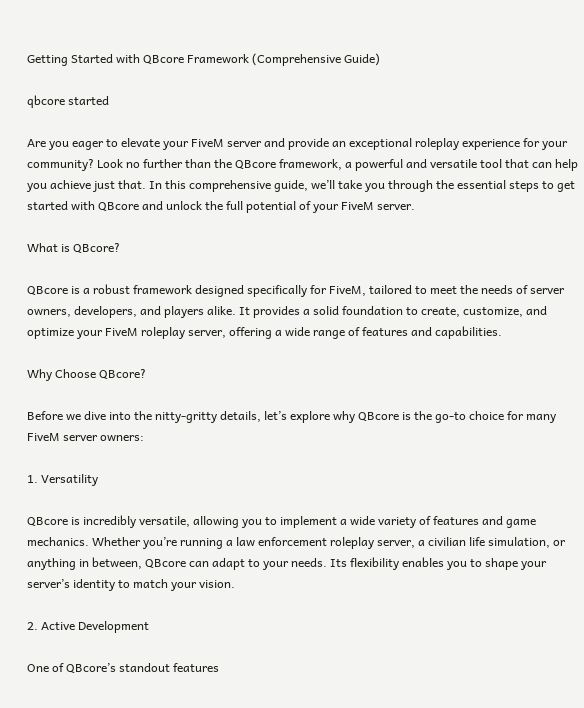Getting Started with QBcore Framework (Comprehensive Guide)

qbcore started

Are you eager to elevate your FiveM server and provide an exceptional roleplay experience for your community? Look no further than the QBcore framework, a powerful and versatile tool that can help you achieve just that. In this comprehensive guide, we’ll take you through the essential steps to get started with QBcore and unlock the full potential of your FiveM server.

What is QBcore?

QBcore is a robust framework designed specifically for FiveM, tailored to meet the needs of server owners, developers, and players alike. It provides a solid foundation to create, customize, and optimize your FiveM roleplay server, offering a wide range of features and capabilities.

Why Choose QBcore?

Before we dive into the nitty-gritty details, let’s explore why QBcore is the go-to choice for many FiveM server owners:

1. Versatility

QBcore is incredibly versatile, allowing you to implement a wide variety of features and game mechanics. Whether you’re running a law enforcement roleplay server, a civilian life simulation, or anything in between, QBcore can adapt to your needs. Its flexibility enables you to shape your server’s identity to match your vision.

2. Active Development

One of QBcore’s standout features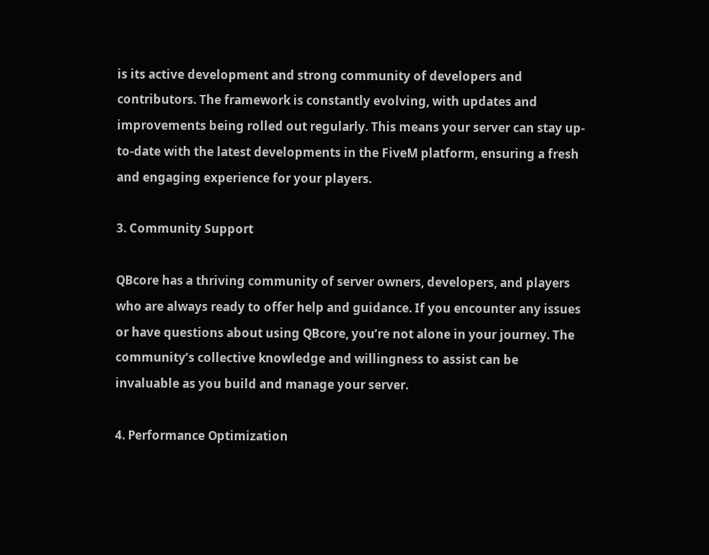is its active development and strong community of developers and contributors. The framework is constantly evolving, with updates and improvements being rolled out regularly. This means your server can stay up-to-date with the latest developments in the FiveM platform, ensuring a fresh and engaging experience for your players.

3. Community Support

QBcore has a thriving community of server owners, developers, and players who are always ready to offer help and guidance. If you encounter any issues or have questions about using QBcore, you’re not alone in your journey. The community’s collective knowledge and willingness to assist can be invaluable as you build and manage your server.

4. Performance Optimization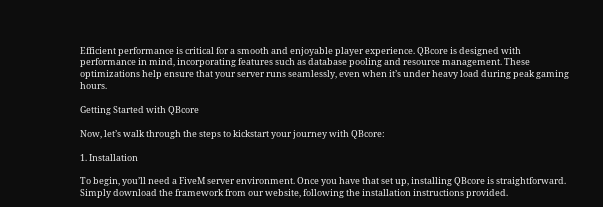Efficient performance is critical for a smooth and enjoyable player experience. QBcore is designed with performance in mind, incorporating features such as database pooling and resource management. These optimizations help ensure that your server runs seamlessly, even when it’s under heavy load during peak gaming hours.

Getting Started with QBcore

Now, let’s walk through the steps to kickstart your journey with QBcore:

1. Installation

To begin, you’ll need a FiveM server environment. Once you have that set up, installing QBcore is straightforward. Simply download the framework from our website, following the installation instructions provided.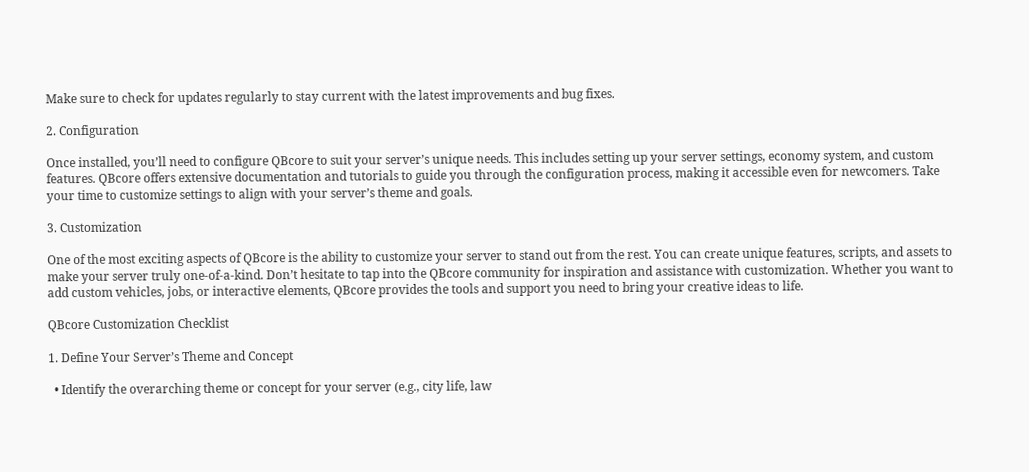Make sure to check for updates regularly to stay current with the latest improvements and bug fixes.

2. Configuration

Once installed, you’ll need to configure QBcore to suit your server’s unique needs. This includes setting up your server settings, economy system, and custom features. QBcore offers extensive documentation and tutorials to guide you through the configuration process, making it accessible even for newcomers. Take your time to customize settings to align with your server’s theme and goals.

3. Customization

One of the most exciting aspects of QBcore is the ability to customize your server to stand out from the rest. You can create unique features, scripts, and assets to make your server truly one-of-a-kind. Don’t hesitate to tap into the QBcore community for inspiration and assistance with customization. Whether you want to add custom vehicles, jobs, or interactive elements, QBcore provides the tools and support you need to bring your creative ideas to life.

QBcore Customization Checklist

1. Define Your Server’s Theme and Concept

  • Identify the overarching theme or concept for your server (e.g., city life, law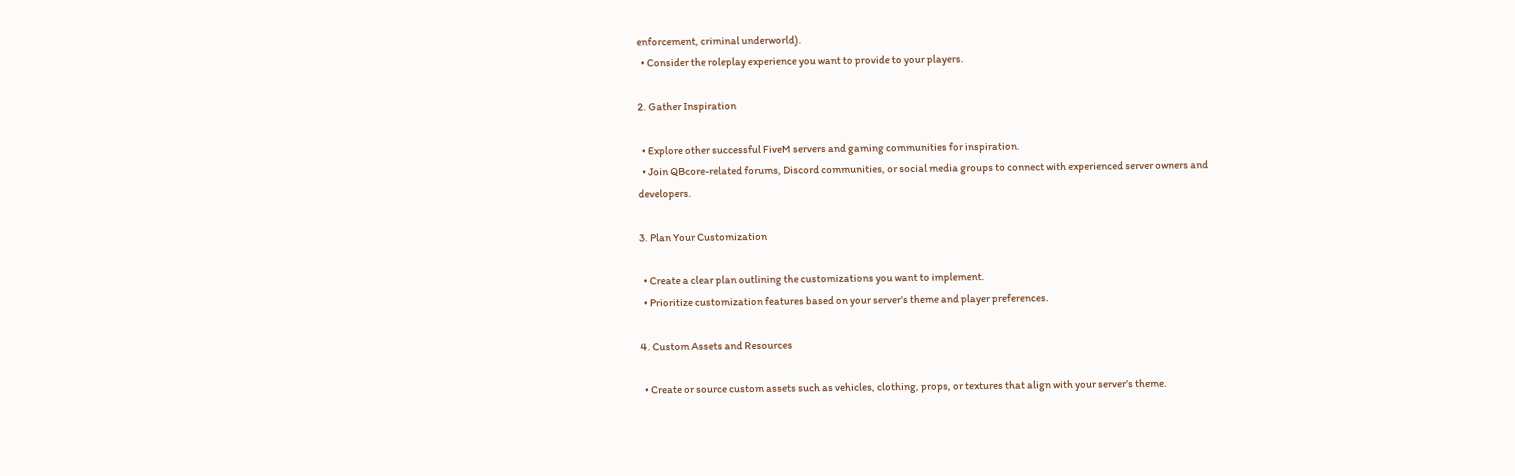enforcement, criminal underworld).
  • Consider the roleplay experience you want to provide to your players.

2. Gather Inspiration

  • Explore other successful FiveM servers and gaming communities for inspiration.
  • Join QBcore-related forums, Discord communities, or social media groups to connect with experienced server owners and developers.

3. Plan Your Customization

  • Create a clear plan outlining the customizations you want to implement.
  • Prioritize customization features based on your server’s theme and player preferences.

4. Custom Assets and Resources

  • Create or source custom assets such as vehicles, clothing, props, or textures that align with your server’s theme.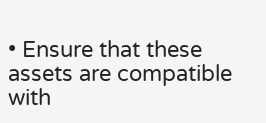• Ensure that these assets are compatible with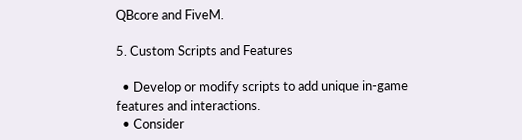QBcore and FiveM.

5. Custom Scripts and Features

  • Develop or modify scripts to add unique in-game features and interactions.
  • Consider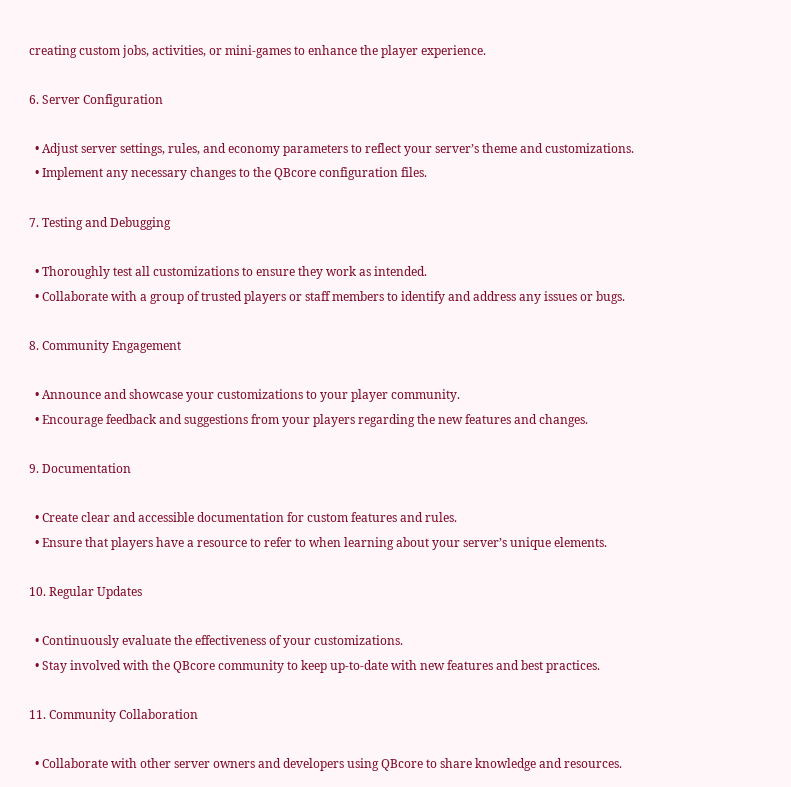creating custom jobs, activities, or mini-games to enhance the player experience.

6. Server Configuration

  • Adjust server settings, rules, and economy parameters to reflect your server’s theme and customizations.
  • Implement any necessary changes to the QBcore configuration files.

7. Testing and Debugging

  • Thoroughly test all customizations to ensure they work as intended.
  • Collaborate with a group of trusted players or staff members to identify and address any issues or bugs.

8. Community Engagement

  • Announce and showcase your customizations to your player community.
  • Encourage feedback and suggestions from your players regarding the new features and changes.

9. Documentation

  • Create clear and accessible documentation for custom features and rules.
  • Ensure that players have a resource to refer to when learning about your server’s unique elements.

10. Regular Updates

  • Continuously evaluate the effectiveness of your customizations.
  • Stay involved with the QBcore community to keep up-to-date with new features and best practices.

11. Community Collaboration

  • Collaborate with other server owners and developers using QBcore to share knowledge and resources.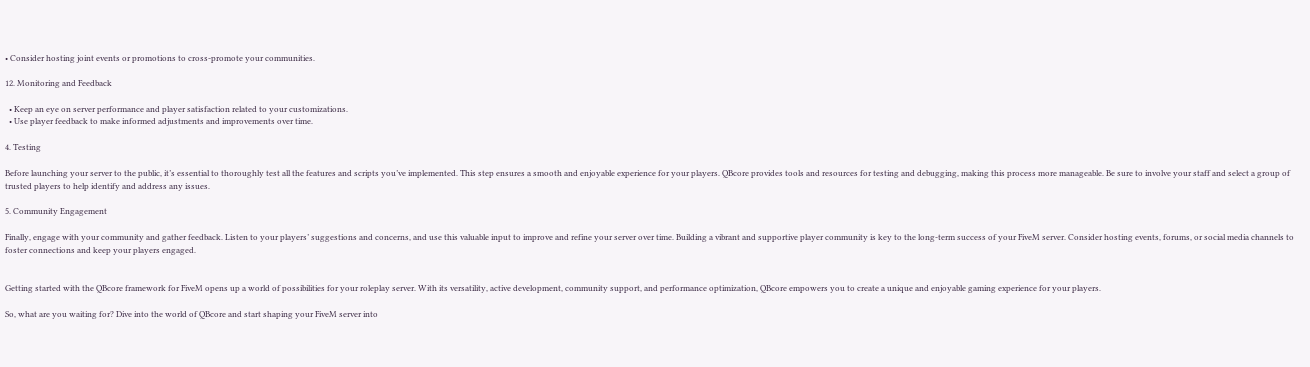• Consider hosting joint events or promotions to cross-promote your communities.

12. Monitoring and Feedback

  • Keep an eye on server performance and player satisfaction related to your customizations.
  • Use player feedback to make informed adjustments and improvements over time.

4. Testing

Before launching your server to the public, it’s essential to thoroughly test all the features and scripts you’ve implemented. This step ensures a smooth and enjoyable experience for your players. QBcore provides tools and resources for testing and debugging, making this process more manageable. Be sure to involve your staff and select a group of trusted players to help identify and address any issues.

5. Community Engagement

Finally, engage with your community and gather feedback. Listen to your players’ suggestions and concerns, and use this valuable input to improve and refine your server over time. Building a vibrant and supportive player community is key to the long-term success of your FiveM server. Consider hosting events, forums, or social media channels to foster connections and keep your players engaged.


Getting started with the QBcore framework for FiveM opens up a world of possibilities for your roleplay server. With its versatility, active development, community support, and performance optimization, QBcore empowers you to create a unique and enjoyable gaming experience for your players.

So, what are you waiting for? Dive into the world of QBcore and start shaping your FiveM server into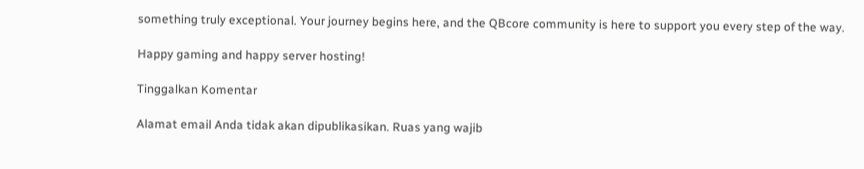something truly exceptional. Your journey begins here, and the QBcore community is here to support you every step of the way.

Happy gaming and happy server hosting!

Tinggalkan Komentar

Alamat email Anda tidak akan dipublikasikan. Ruas yang wajib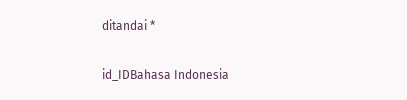ditandai *

id_IDBahasa Indonesia